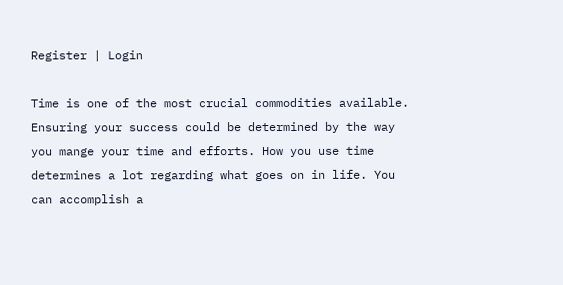Register | Login

Time is one of the most crucial commodities available.
Ensuring your success could be determined by the way you mange your time and efforts. How you use time determines a lot regarding what goes on in life. You can accomplish a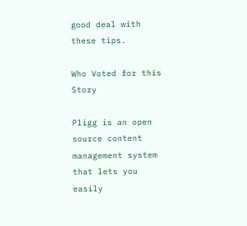good deal with these tips.

Who Voted for this Story

Pligg is an open source content management system that lets you easily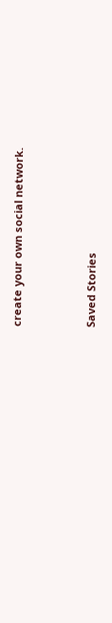create your own social network.



Saved Stories